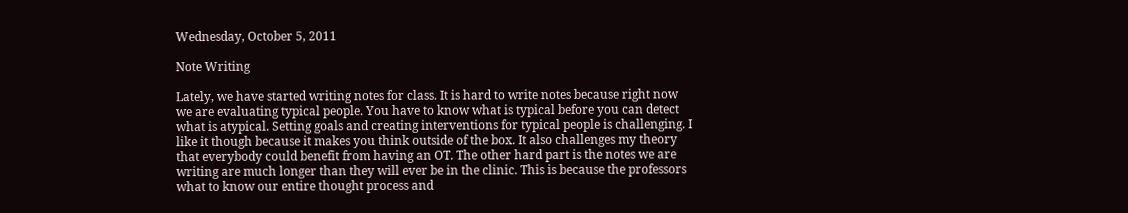Wednesday, October 5, 2011

Note Writing

Lately, we have started writing notes for class. It is hard to write notes because right now we are evaluating typical people. You have to know what is typical before you can detect what is atypical. Setting goals and creating interventions for typical people is challenging. I like it though because it makes you think outside of the box. It also challenges my theory that everybody could benefit from having an OT. The other hard part is the notes we are writing are much longer than they will ever be in the clinic. This is because the professors what to know our entire thought process and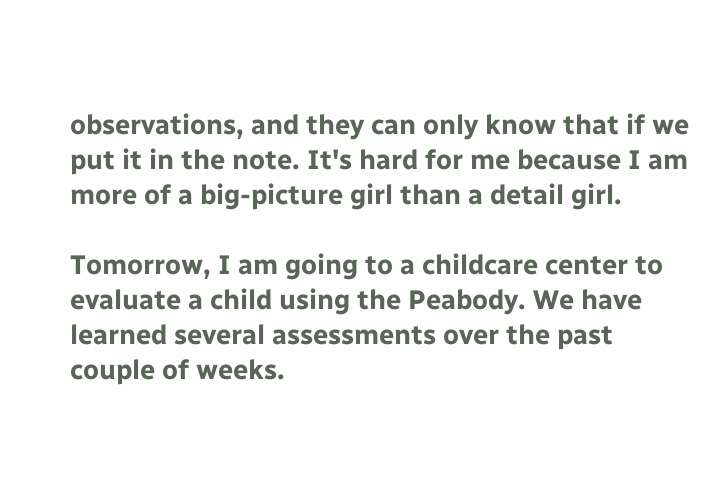observations, and they can only know that if we put it in the note. It's hard for me because I am more of a big-picture girl than a detail girl.

Tomorrow, I am going to a childcare center to evaluate a child using the Peabody. We have learned several assessments over the past couple of weeks.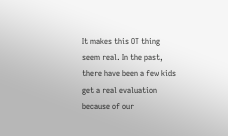It makes this OT thing seem real. In the past, there have been a few kids get a real evaluation because of our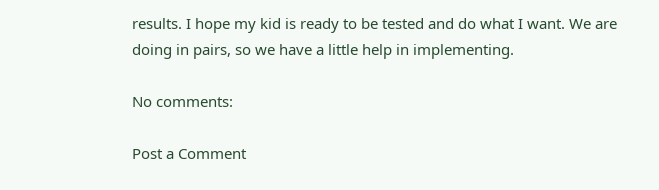results. I hope my kid is ready to be tested and do what I want. We are doing in pairs, so we have a little help in implementing.

No comments:

Post a Comment